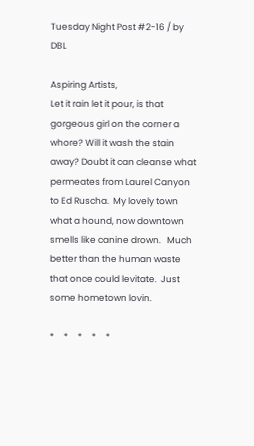Tuesday Night Post #2-16 / by DBL

Aspiring Artists,
Let it rain let it pour, is that gorgeous girl on the corner a whore? Will it wash the stain away? Doubt it can cleanse what permeates from Laurel Canyon to Ed Ruscha.  My lovely town what a hound, now downtown smells like canine drown.   Much better than the human waste that once could levitate.  Just some hometown lovin.

*     *     *     *     *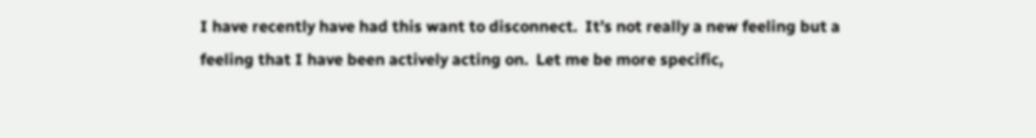I have recently have had this want to disconnect.  It’s not really a new feeling but a feeling that I have been actively acting on.  Let me be more specific,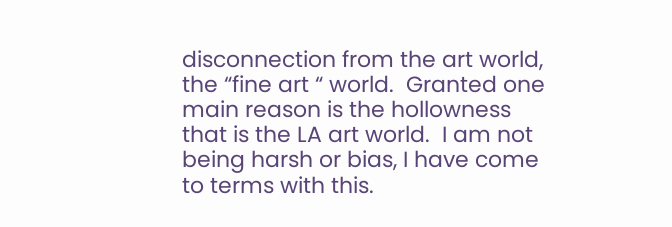disconnection from the art world, the “fine art “ world.  Granted one main reason is the hollowness that is the LA art world.  I am not being harsh or bias, I have come to terms with this.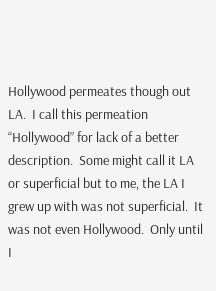Hollywood permeates though out LA.  I call this permeation “Hollywood” for lack of a better description.  Some might call it LA or superficial but to me, the LA I grew up with was not superficial.  It was not even Hollywood.  Only until I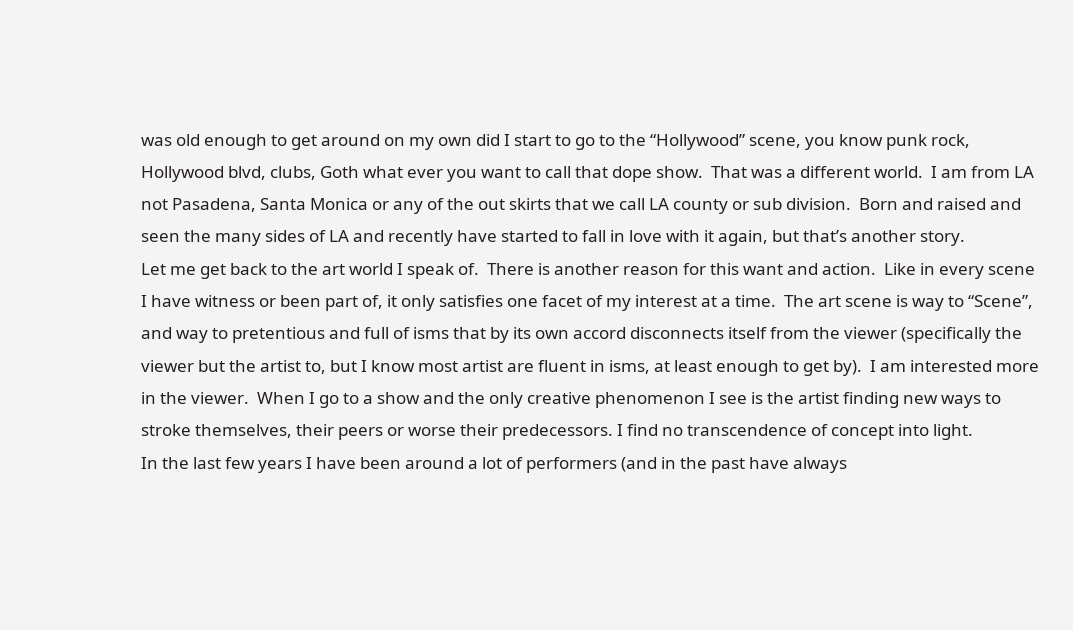was old enough to get around on my own did I start to go to the “Hollywood” scene, you know punk rock, Hollywood blvd, clubs, Goth what ever you want to call that dope show.  That was a different world.  I am from LA not Pasadena, Santa Monica or any of the out skirts that we call LA county or sub division.  Born and raised and seen the many sides of LA and recently have started to fall in love with it again, but that’s another story.
Let me get back to the art world I speak of.  There is another reason for this want and action.  Like in every scene I have witness or been part of, it only satisfies one facet of my interest at a time.  The art scene is way to “Scene”, and way to pretentious and full of isms that by its own accord disconnects itself from the viewer (specifically the viewer but the artist to, but I know most artist are fluent in isms, at least enough to get by).  I am interested more in the viewer.  When I go to a show and the only creative phenomenon I see is the artist finding new ways to stroke themselves, their peers or worse their predecessors. I find no transcendence of concept into light.
In the last few years I have been around a lot of performers (and in the past have always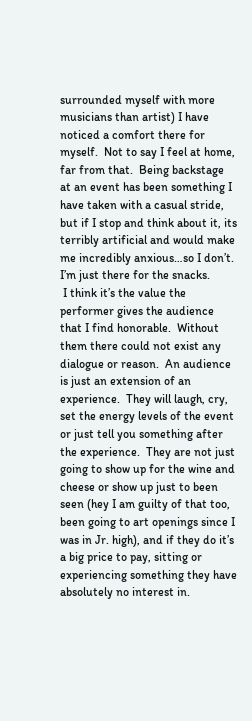surrounded myself with more musicians than artist) I have noticed a comfort there for myself.  Not to say I feel at home, far from that.  Being backstage at an event has been something I have taken with a casual stride, but if I stop and think about it, its terribly artificial and would make me incredibly anxious…so I don’t.  I’m just there for the snacks.
 I think it’s the value the performer gives the audience that I find honorable.  Without them there could not exist any dialogue or reason.  An audience is just an extension of an experience.  They will laugh, cry, set the energy levels of the event or just tell you something after the experience.  They are not just going to show up for the wine and cheese or show up just to been seen (hey I am guilty of that too, been going to art openings since I was in Jr. high), and if they do it’s a big price to pay, sitting or experiencing something they have absolutely no interest in.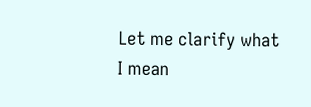Let me clarify what I mean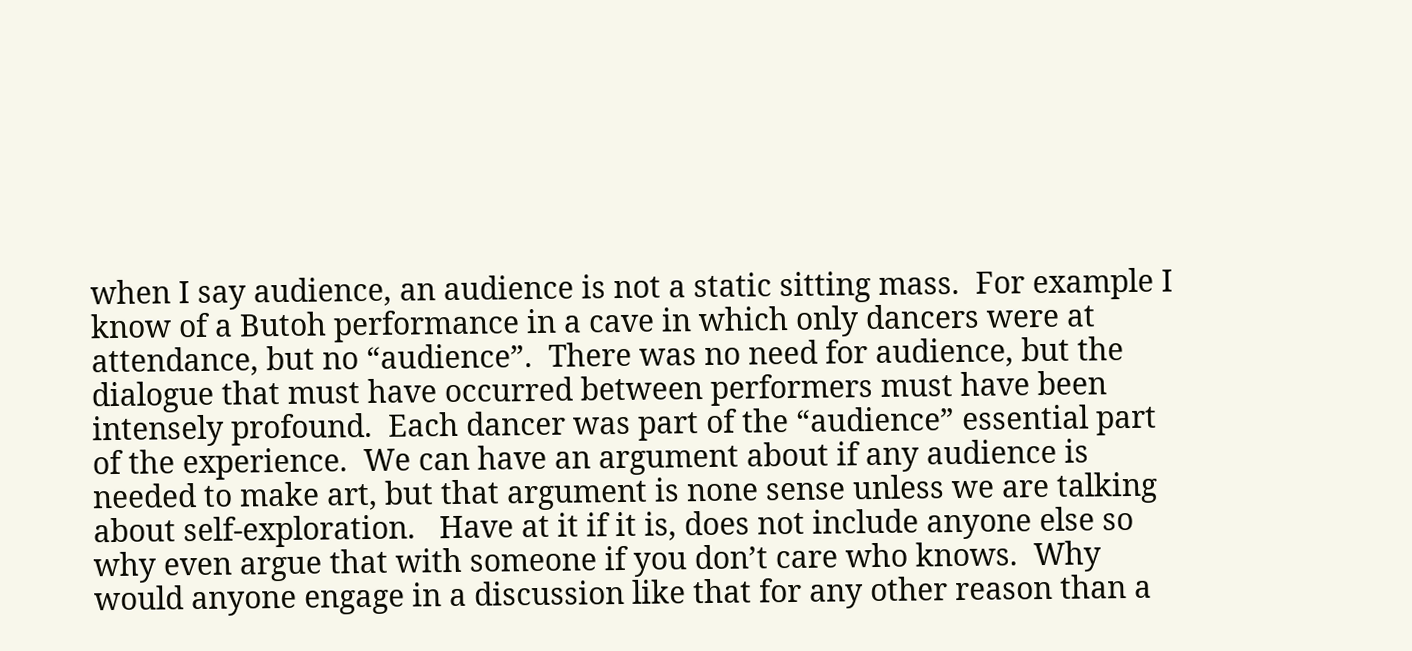when I say audience, an audience is not a static sitting mass.  For example I know of a Butoh performance in a cave in which only dancers were at attendance, but no “audience”.  There was no need for audience, but the dialogue that must have occurred between performers must have been intensely profound.  Each dancer was part of the “audience” essential part of the experience.  We can have an argument about if any audience is needed to make art, but that argument is none sense unless we are talking about self-exploration.   Have at it if it is, does not include anyone else so why even argue that with someone if you don’t care who knows.  Why would anyone engage in a discussion like that for any other reason than a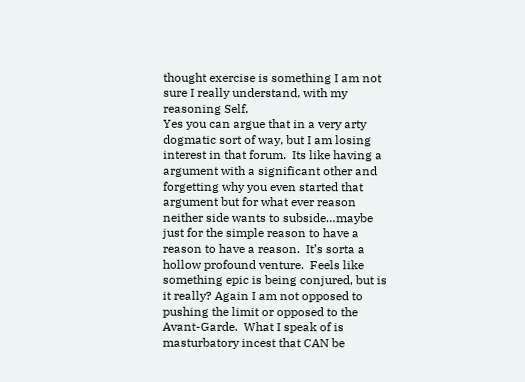thought exercise is something I am not sure I really understand, with my reasoning Self.
Yes you can argue that in a very arty dogmatic sort of way, but I am losing interest in that forum.  Its like having a argument with a significant other and forgetting why you even started that argument but for what ever reason neither side wants to subside…maybe just for the simple reason to have a reason to have a reason.  It’s sorta a hollow profound venture.  Feels like something epic is being conjured, but is it really? Again I am not opposed to pushing the limit or opposed to the Avant-Garde.  What I speak of is masturbatory incest that CAN be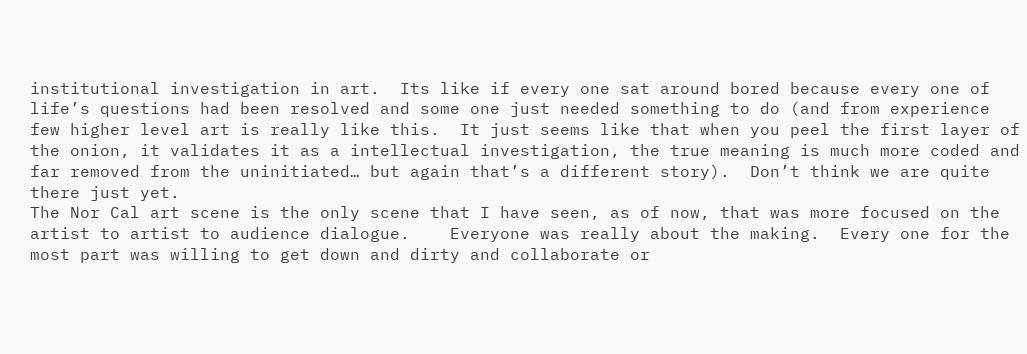institutional investigation in art.  Its like if every one sat around bored because every one of life’s questions had been resolved and some one just needed something to do (and from experience few higher level art is really like this.  It just seems like that when you peel the first layer of the onion, it validates it as a intellectual investigation, the true meaning is much more coded and far removed from the uninitiated… but again that’s a different story).  Don’t think we are quite there just yet.
The Nor Cal art scene is the only scene that I have seen, as of now, that was more focused on the artist to artist to audience dialogue.    Everyone was really about the making.  Every one for the most part was willing to get down and dirty and collaborate or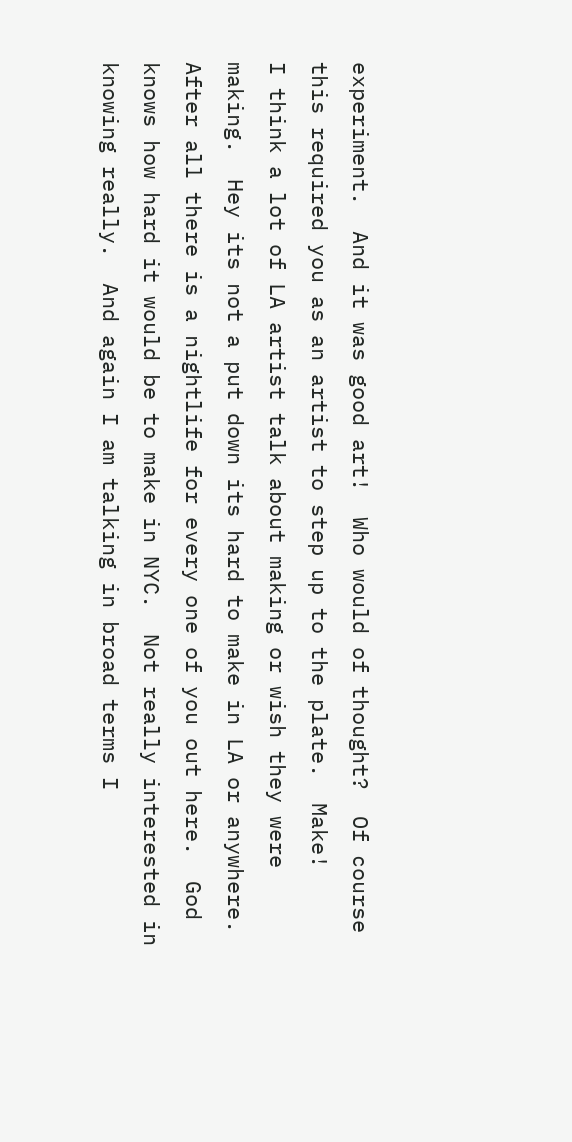experiment.  And it was good art!  Who would of thought?  Of course this required you as an artist to step up to the plate.  Make!
I think a lot of LA artist talk about making or wish they were making.  Hey its not a put down its hard to make in LA or anywhere.  After all there is a nightlife for every one of you out here.  God knows how hard it would be to make in NYC.  Not really interested in knowing really.  And again I am talking in broad terms I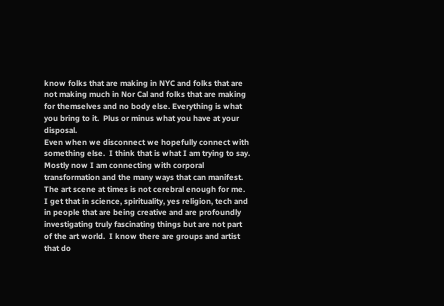know folks that are making in NYC and folks that are not making much in Nor Cal and folks that are making for themselves and no body else. Everything is what you bring to it.  Plus or minus what you have at your disposal.
Even when we disconnect we hopefully connect with something else.  I think that is what I am trying to say.  Mostly now I am connecting with corporal transformation and the many ways that can manifest.  The art scene at times is not cerebral enough for me.  I get that in science, spirituality, yes religion, tech and in people that are being creative and are profoundly investigating truly fascinating things but are not part of the art world.  I know there are groups and artist that do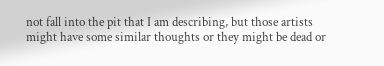not fall into the pit that I am describing, but those artists might have some similar thoughts or they might be dead or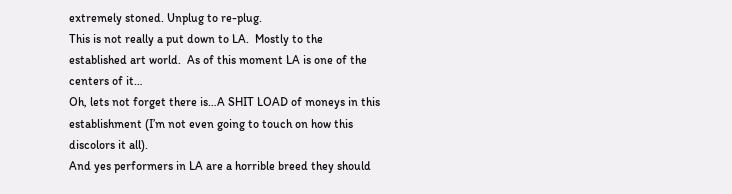extremely stoned. Unplug to re-plug.
This is not really a put down to LA.  Mostly to the established art world.  As of this moment LA is one of the centers of it…
Oh, lets not forget there is…A SHIT LOAD of moneys in this establishment (I’m not even going to touch on how this discolors it all).
And yes performers in LA are a horrible breed they should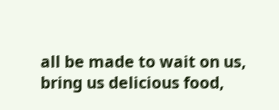all be made to wait on us, bring us delicious food,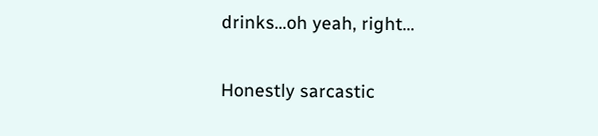drinks…oh yeah, right…

Honestly sarcastic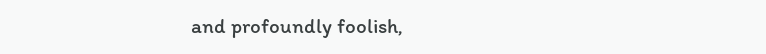and profoundly foolish,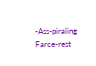-Ass-piraling Farce-rest